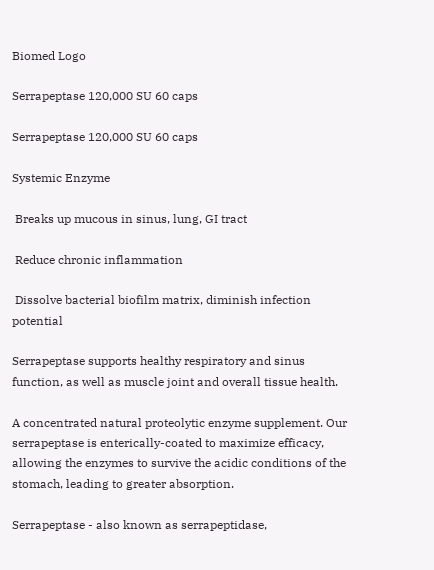Biomed Logo

Serrapeptase 120,000 SU 60 caps

Serrapeptase 120,000 SU 60 caps

Systemic Enzyme

 Breaks up mucous in sinus, lung, GI tract

 Reduce chronic inflammation

 Dissolve bacterial biofilm matrix, diminish infection potential

Serrapeptase supports healthy respiratory and sinus function, as well as muscle joint and overall tissue health.

A concentrated natural proteolytic enzyme supplement. Our serrapeptase is enterically-coated to maximize efficacy, allowing the enzymes to survive the acidic conditions of the stomach, leading to greater absorption.

Serrapeptase - also known as serrapeptidase,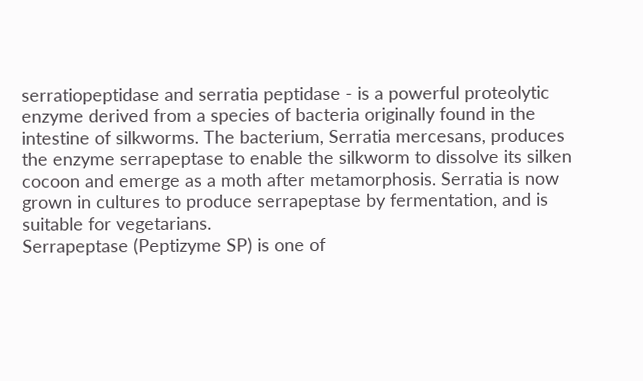serratiopeptidase and serratia peptidase - is a powerful proteolytic enzyme derived from a species of bacteria originally found in the intestine of silkworms. The bacterium, Serratia mercesans, produces the enzyme serrapeptase to enable the silkworm to dissolve its silken cocoon and emerge as a moth after metamorphosis. Serratia is now grown in cultures to produce serrapeptase by fermentation, and is suitable for vegetarians.
Serrapeptase (Peptizyme SP) is one of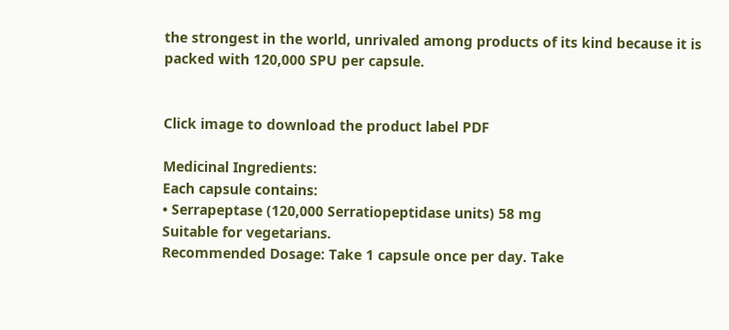the strongest in the world, unrivaled among products of its kind because it is packed with 120,000 SPU per capsule.


Click image to download the product label PDF

Medicinal Ingredients:
Each capsule contains:
• Serrapeptase (120,000 Serratiopeptidase units) 58 mg
Suitable for vegetarians.
Recommended Dosage: Take 1 capsule once per day. Take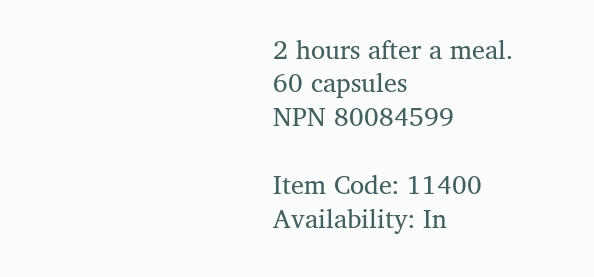2 hours after a meal.
60 capsules
NPN 80084599

Item Code: 11400
Availability: In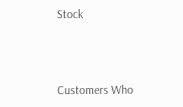Stock



Customers Who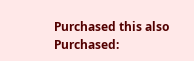Purchased this also Purchased: